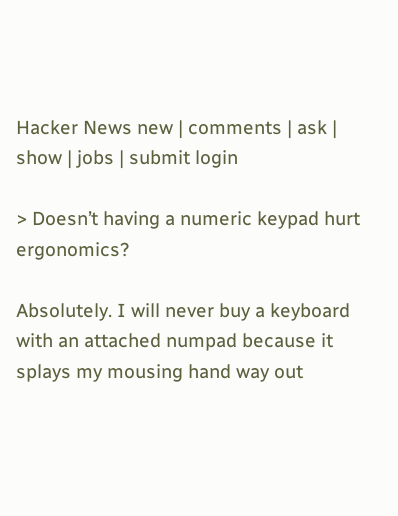Hacker News new | comments | ask | show | jobs | submit login

> Doesn’t having a numeric keypad hurt ergonomics?

Absolutely. I will never buy a keyboard with an attached numpad because it splays my mousing hand way out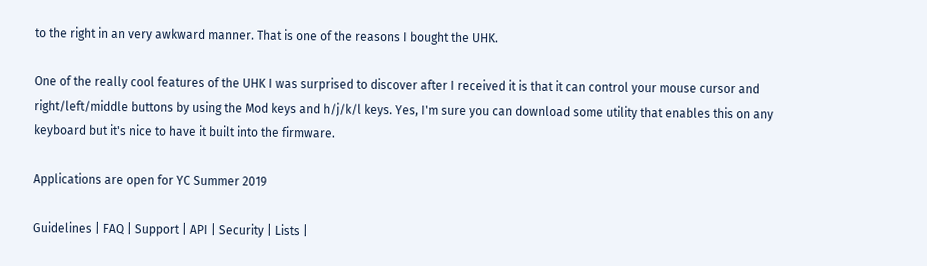to the right in an very awkward manner. That is one of the reasons I bought the UHK.

One of the really cool features of the UHK I was surprised to discover after I received it is that it can control your mouse cursor and right/left/middle buttons by using the Mod keys and h/j/k/l keys. Yes, I'm sure you can download some utility that enables this on any keyboard but it's nice to have it built into the firmware.

Applications are open for YC Summer 2019

Guidelines | FAQ | Support | API | Security | Lists |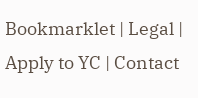Bookmarklet | Legal | Apply to YC | Contact